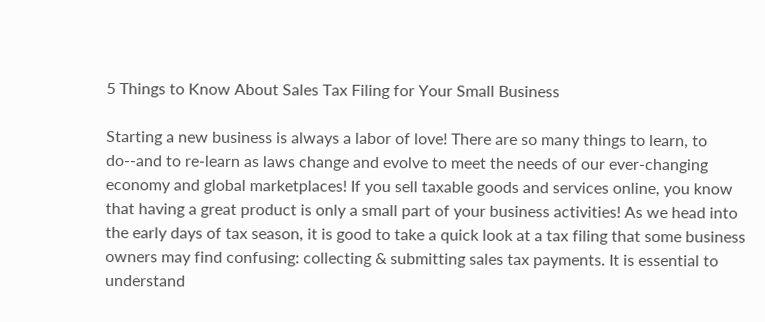5 Things to Know About Sales Tax Filing for Your Small Business

Starting a new business is always a labor of love! There are so many things to learn, to do--and to re-learn as laws change and evolve to meet the needs of our ever-changing economy and global marketplaces! If you sell taxable goods and services online, you know that having a great product is only a small part of your business activities! As we head into the early days of tax season, it is good to take a quick look at a tax filing that some business owners may find confusing: collecting & submitting sales tax payments. It is essential to understand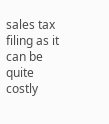sales tax filing as it can be quite costly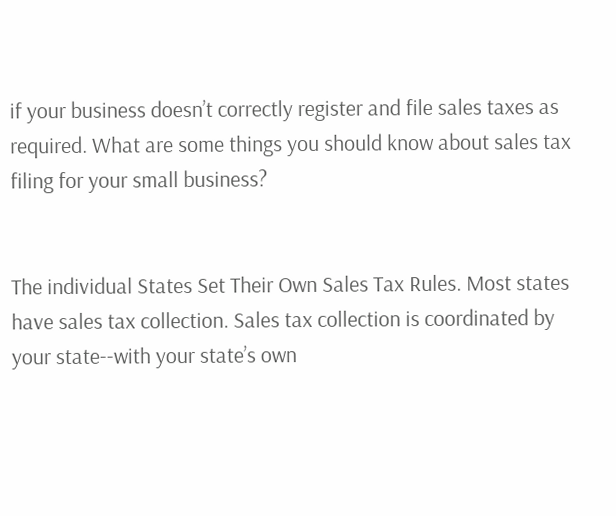if your business doesn’t correctly register and file sales taxes as required. What are some things you should know about sales tax filing for your small business?


The individual States Set Their Own Sales Tax Rules. Most states have sales tax collection. Sales tax collection is coordinated by your state--with your state’s own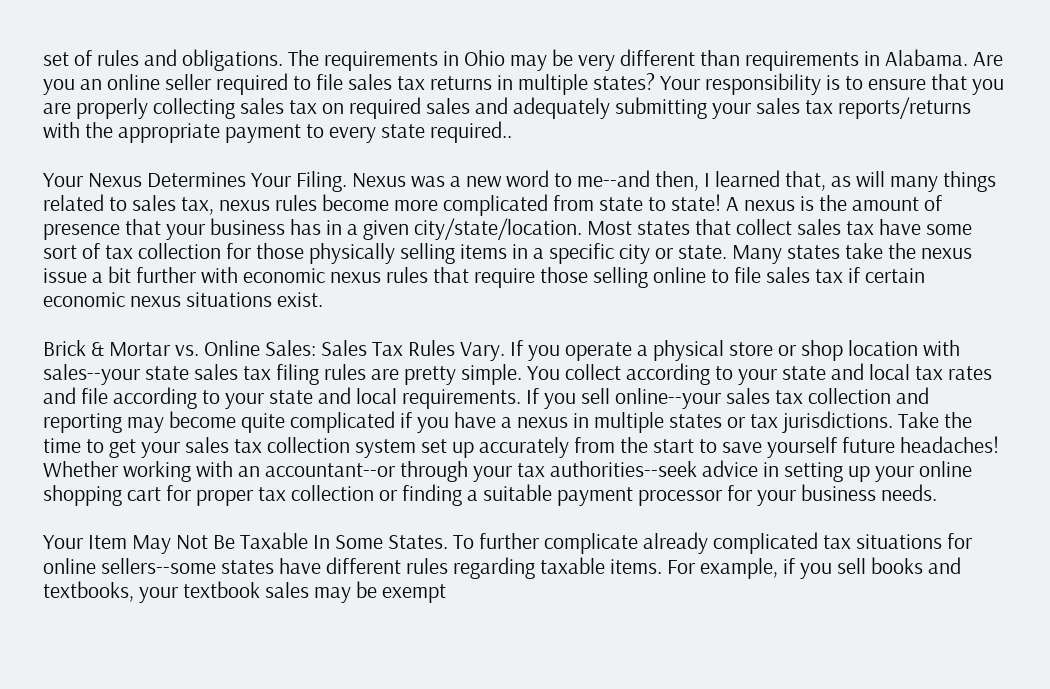set of rules and obligations. The requirements in Ohio may be very different than requirements in Alabama. Are you an online seller required to file sales tax returns in multiple states? Your responsibility is to ensure that you are properly collecting sales tax on required sales and adequately submitting your sales tax reports/returns with the appropriate payment to every state required..

Your Nexus Determines Your Filing. Nexus was a new word to me--and then, I learned that, as will many things related to sales tax, nexus rules become more complicated from state to state! A nexus is the amount of presence that your business has in a given city/state/location. Most states that collect sales tax have some sort of tax collection for those physically selling items in a specific city or state. Many states take the nexus issue a bit further with economic nexus rules that require those selling online to file sales tax if certain economic nexus situations exist.

Brick & Mortar vs. Online Sales: Sales Tax Rules Vary. If you operate a physical store or shop location with sales--your state sales tax filing rules are pretty simple. You collect according to your state and local tax rates and file according to your state and local requirements. If you sell online--your sales tax collection and reporting may become quite complicated if you have a nexus in multiple states or tax jurisdictions. Take the time to get your sales tax collection system set up accurately from the start to save yourself future headaches! Whether working with an accountant--or through your tax authorities--seek advice in setting up your online shopping cart for proper tax collection or finding a suitable payment processor for your business needs.

Your Item May Not Be Taxable In Some States. To further complicate already complicated tax situations for online sellers--some states have different rules regarding taxable items. For example, if you sell books and textbooks, your textbook sales may be exempt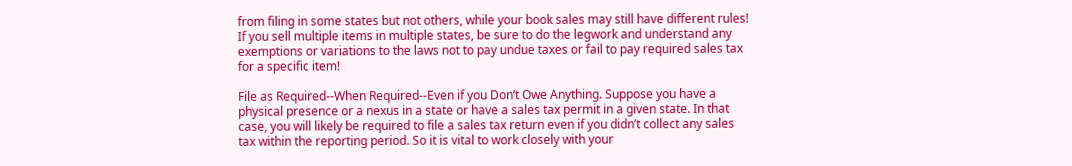from filing in some states but not others, while your book sales may still have different rules! If you sell multiple items in multiple states, be sure to do the legwork and understand any exemptions or variations to the laws not to pay undue taxes or fail to pay required sales tax for a specific item!

File as Required--When Required--Even if you Don’t Owe Anything. Suppose you have a physical presence or a nexus in a state or have a sales tax permit in a given state. In that case, you will likely be required to file a sales tax return even if you didn’t collect any sales tax within the reporting period. So it is vital to work closely with your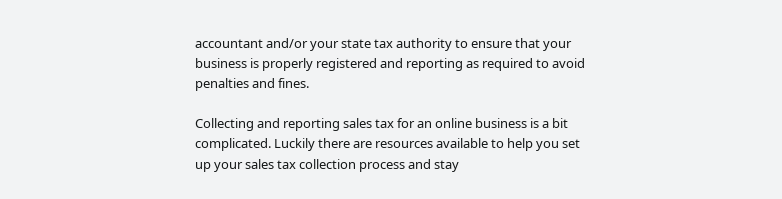accountant and/or your state tax authority to ensure that your  business is properly registered and reporting as required to avoid penalties and fines.

Collecting and reporting sales tax for an online business is a bit complicated. Luckily there are resources available to help you set up your sales tax collection process and stay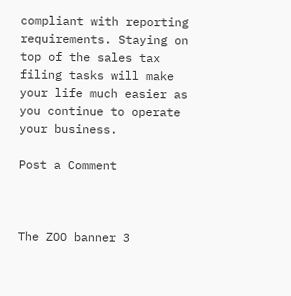compliant with reporting requirements. Staying on top of the sales tax filing tasks will make your life much easier as you continue to operate your business.

Post a Comment



The ZOO banner 3